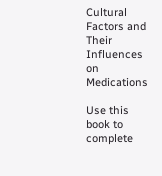Cultural Factors and Their Influences on Medications

Use this book to complete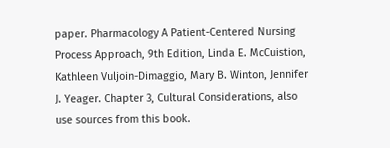paper. Pharmacology A Patient-Centered Nursing Process Approach, 9th Edition, Linda E. McCuistion, Kathleen Vuljoin-Dimaggio, Mary B. Winton, Jennifer J. Yeager. Chapter 3, Cultural Considerations, also use sources from this book.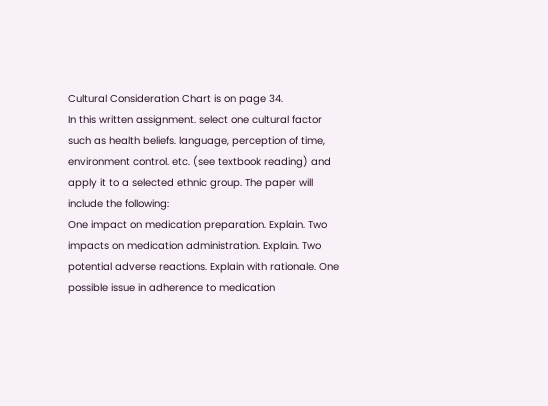Cultural Consideration Chart is on page 34.
In this written assignment. select one cultural factor such as health beliefs. language, perception of time, environment control. etc. (see textbook reading) and apply it to a selected ethnic group. The paper will include the following:
One impact on medication preparation. Explain. Two impacts on medication administration. Explain. Two potential adverse reactions. Explain with rationale. One possible issue in adherence to medication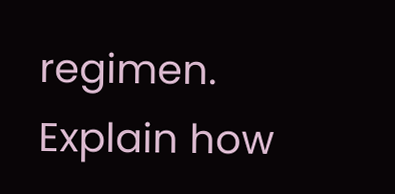regimen. Explain how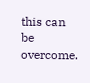this can be overcome.